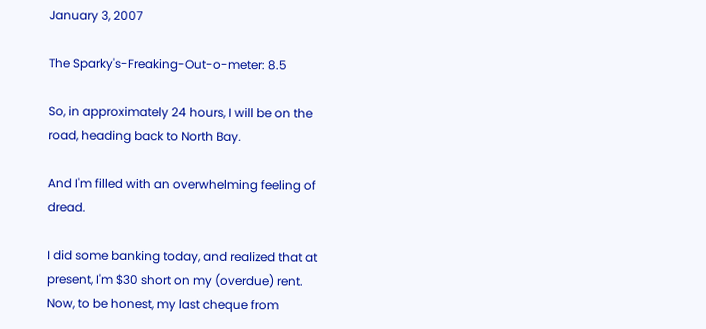January 3, 2007

The Sparky's-Freaking-Out-o-meter: 8.5

So, in approximately 24 hours, I will be on the road, heading back to North Bay.

And I'm filled with an overwhelming feeling of dread.

I did some banking today, and realized that at present, I'm $30 short on my (overdue) rent. Now, to be honest, my last cheque from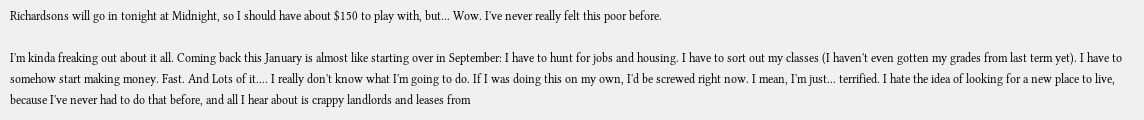Richardsons will go in tonight at Midnight, so I should have about $150 to play with, but... Wow. I've never really felt this poor before.

I'm kinda freaking out about it all. Coming back this January is almost like starting over in September: I have to hunt for jobs and housing. I have to sort out my classes (I haven't even gotten my grades from last term yet). I have to somehow start making money. Fast. And Lots of it.... I really don't know what I'm going to do. If I was doing this on my own, I'd be screwed right now. I mean, I'm just... terrified. I hate the idea of looking for a new place to live, because I've never had to do that before, and all I hear about is crappy landlords and leases from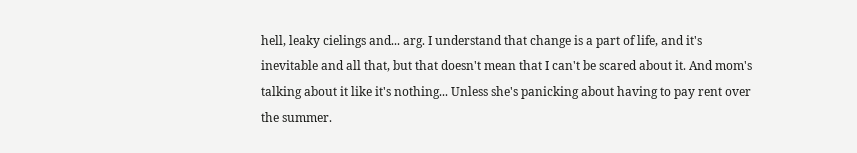hell, leaky cielings and... arg. I understand that change is a part of life, and it's inevitable and all that, but that doesn't mean that I can't be scared about it. And mom's talking about it like it's nothing... Unless she's panicking about having to pay rent over the summer.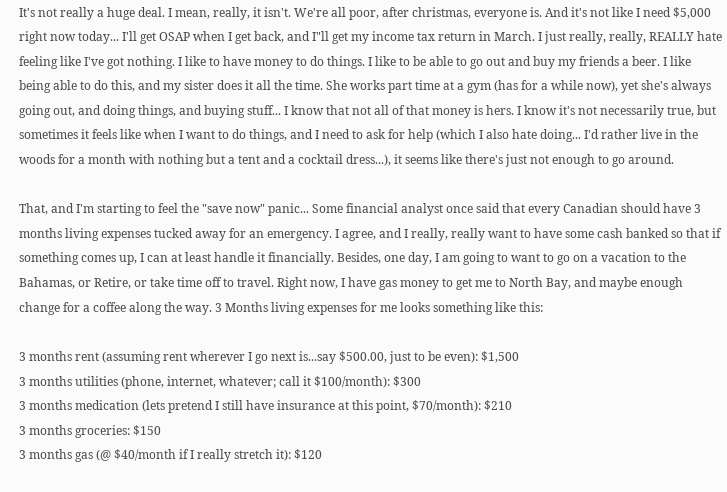It's not really a huge deal. I mean, really, it isn't. We're all poor, after christmas, everyone is. And it's not like I need $5,000 right now today... I'll get OSAP when I get back, and I"ll get my income tax return in March. I just really, really, REALLY hate feeling like I've got nothing. I like to have money to do things. I like to be able to go out and buy my friends a beer. I like being able to do this, and my sister does it all the time. She works part time at a gym (has for a while now), yet she's always going out, and doing things, and buying stuff... I know that not all of that money is hers. I know it's not necessarily true, but sometimes it feels like when I want to do things, and I need to ask for help (which I also hate doing... I'd rather live in the woods for a month with nothing but a tent and a cocktail dress...), it seems like there's just not enough to go around.

That, and I'm starting to feel the "save now" panic... Some financial analyst once said that every Canadian should have 3 months living expenses tucked away for an emergency. I agree, and I really, really want to have some cash banked so that if something comes up, I can at least handle it financially. Besides, one day, I am going to want to go on a vacation to the Bahamas, or Retire, or take time off to travel. Right now, I have gas money to get me to North Bay, and maybe enough change for a coffee along the way. 3 Months living expenses for me looks something like this:

3 months rent (assuming rent wherever I go next is...say $500.00, just to be even): $1,500
3 months utilities (phone, internet, whatever; call it $100/month): $300
3 months medication (lets pretend I still have insurance at this point, $70/month): $210
3 months groceries: $150
3 months gas (@ $40/month if I really stretch it): $120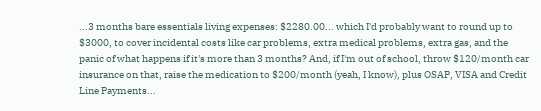...3 months bare essentials living expenses: $2280.00... which I'd probably want to round up to $3000, to cover incidental costs like car problems, extra medical problems, extra gas, and the panic of what happens if it's more than 3 months? And, if I'm out of school, throw $120/month car insurance on that, raise the medication to $200/month (yeah, I know), plus OSAP, VISA and Credit Line Payments...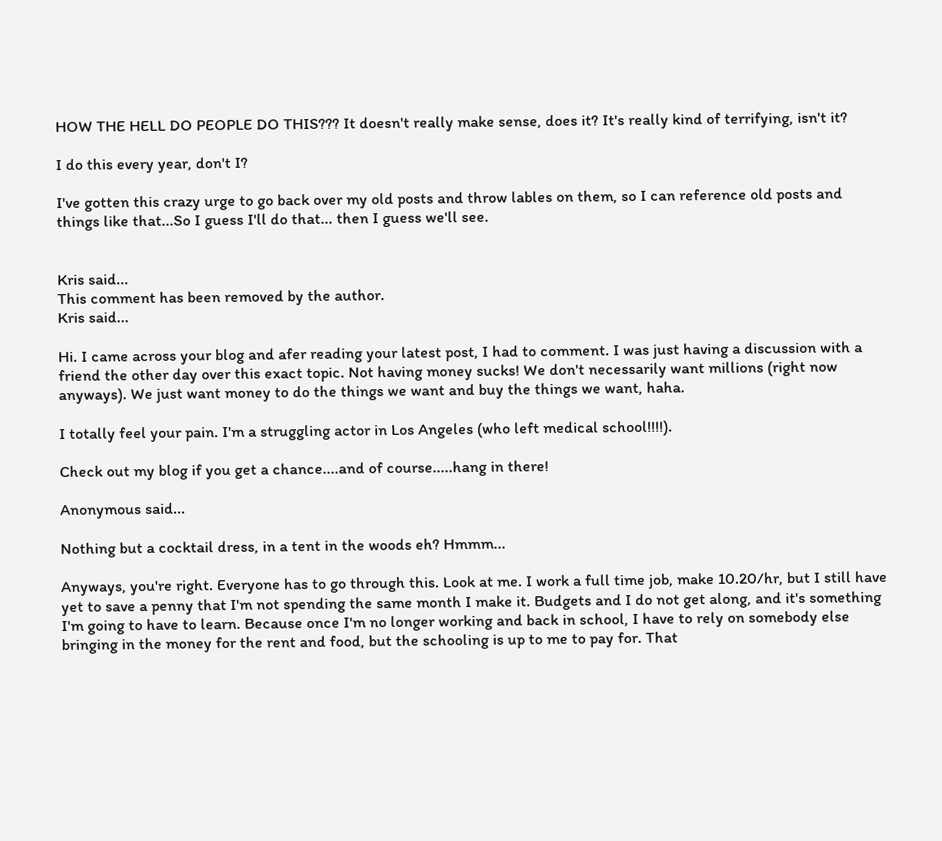HOW THE HELL DO PEOPLE DO THIS??? It doesn't really make sense, does it? It's really kind of terrifying, isn't it?

I do this every year, don't I?

I've gotten this crazy urge to go back over my old posts and throw lables on them, so I can reference old posts and things like that...So I guess I'll do that... then I guess we'll see.


Kris said...
This comment has been removed by the author.
Kris said...

Hi. I came across your blog and afer reading your latest post, I had to comment. I was just having a discussion with a friend the other day over this exact topic. Not having money sucks! We don't necessarily want millions (right now anyways). We just want money to do the things we want and buy the things we want, haha.

I totally feel your pain. I'm a struggling actor in Los Angeles (who left medical school!!!!).

Check out my blog if you get a chance....and of course.....hang in there!

Anonymous said...

Nothing but a cocktail dress, in a tent in the woods eh? Hmmm...

Anyways, you're right. Everyone has to go through this. Look at me. I work a full time job, make 10.20/hr, but I still have yet to save a penny that I'm not spending the same month I make it. Budgets and I do not get along, and it's something I'm going to have to learn. Because once I'm no longer working and back in school, I have to rely on somebody else bringing in the money for the rent and food, but the schooling is up to me to pay for. That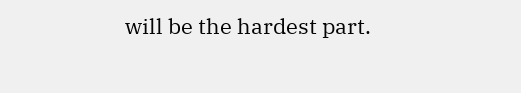will be the hardest part.